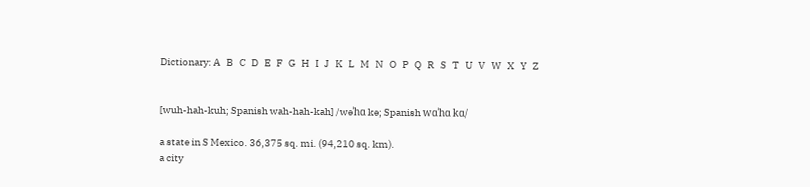Dictionary: A   B   C   D   E   F   G   H   I   J   K   L   M   N   O   P   Q   R   S   T   U   V   W   X   Y   Z


[wuh-hah-kuh; Spanish wah-hah-kah] /wəˈhɑ kə; Spanish wɑˈhɑ kɑ/

a state in S Mexico. 36,375 sq. mi. (94,210 sq. km).
a city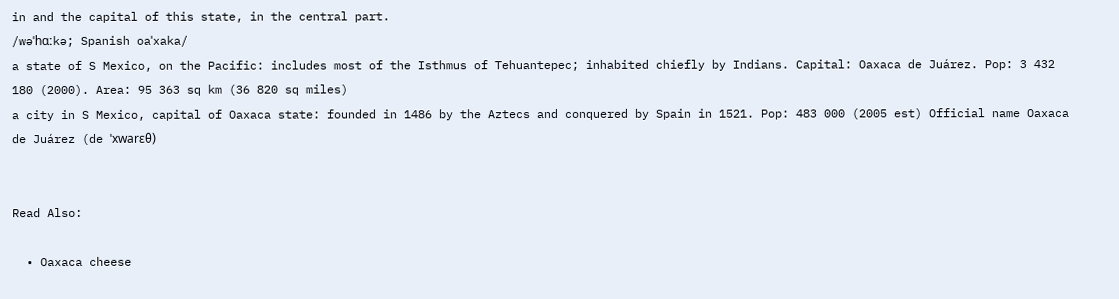in and the capital of this state, in the central part.
/wəˈhɑːkə; Spanish oaˈxaka/
a state of S Mexico, on the Pacific: includes most of the Isthmus of Tehuantepec; inhabited chiefly by Indians. Capital: Oaxaca de Juárez. Pop: 3 432 180 (2000). Area: 95 363 sq km (36 820 sq miles)
a city in S Mexico, capital of Oaxaca state: founded in 1486 by the Aztecs and conquered by Spain in 1521. Pop: 483 000 (2005 est) Official name Oaxaca de Juárez (de ˈxwarɛθ)


Read Also:

  • Oaxaca cheese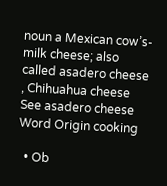noun a Mexican cow’s-milk cheese; also called asadero cheese , Chihuahua cheese See asadero cheese Word Origin cooking

  • Ob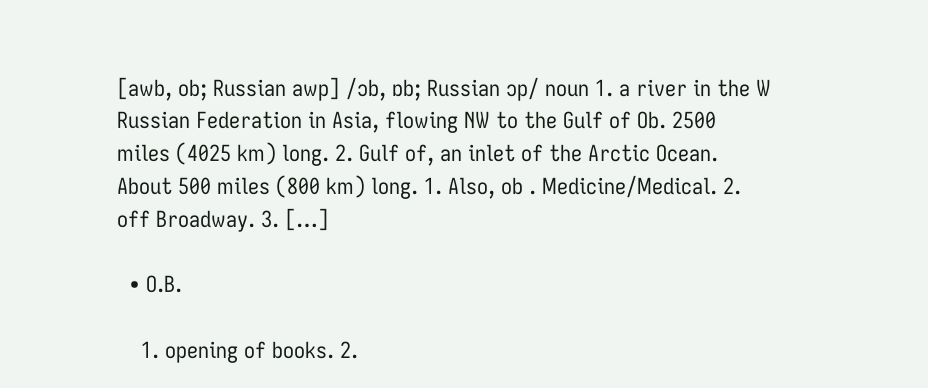[awb, ob; Russian awp] /ɔb, ɒb; Russian ɔp/ noun 1. a river in the W Russian Federation in Asia, flowing NW to the Gulf of Ob. 2500 miles (4025 km) long. 2. Gulf of, an inlet of the Arctic Ocean. About 500 miles (800 km) long. 1. Also, ob . Medicine/Medical. 2. off Broadway. 3. […]

  • O.B.

    1. opening of books. 2.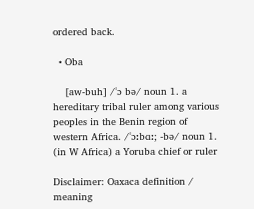ordered back.

  • Oba

    [aw-buh] /ˈɔ bə/ noun 1. a hereditary tribal ruler among various peoples in the Benin region of western Africa. /ˈɔːbɑː; -bə/ noun 1. (in W Africa) a Yoruba chief or ruler

Disclaimer: Oaxaca definition / meaning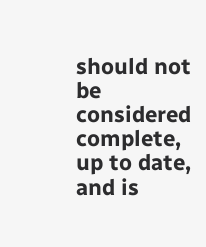should not be considered complete, up to date, and is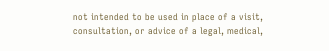not intended to be used in place of a visit, consultation, or advice of a legal, medical,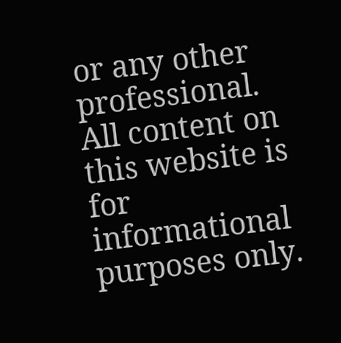or any other professional. All content on this website is for informational purposes only.